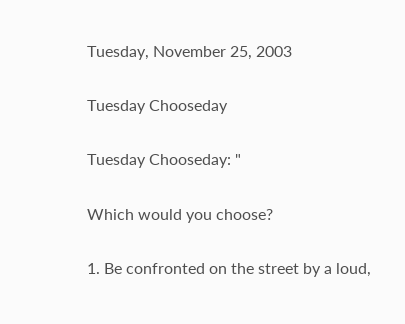Tuesday, November 25, 2003

Tuesday Chooseday

Tuesday Chooseday: "

Which would you choose?

1. Be confronted on the street by a loud,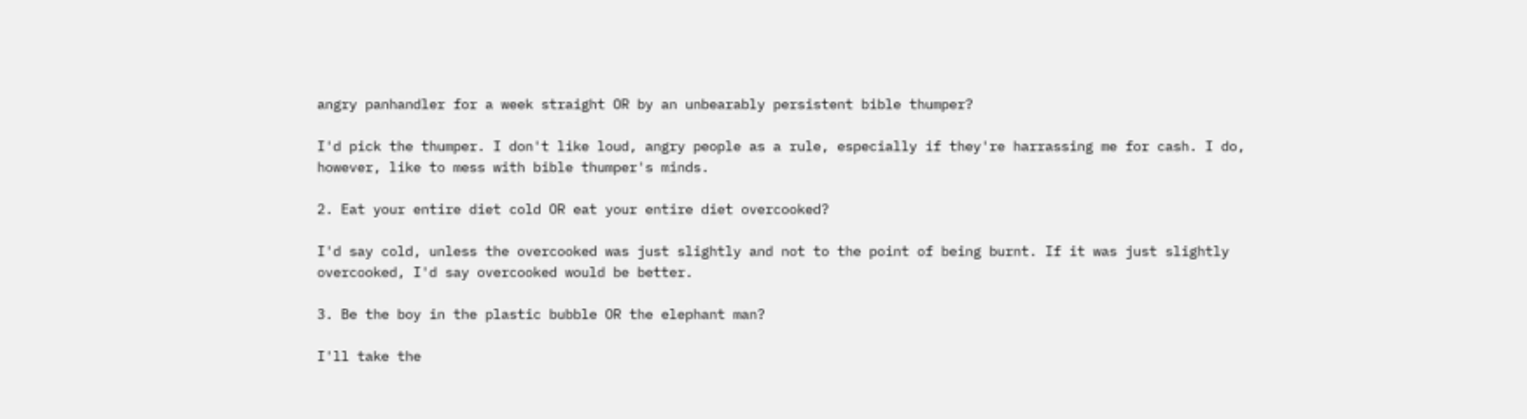angry panhandler for a week straight OR by an unbearably persistent bible thumper?

I'd pick the thumper. I don't like loud, angry people as a rule, especially if they're harrassing me for cash. I do, however, like to mess with bible thumper's minds.

2. Eat your entire diet cold OR eat your entire diet overcooked?

I'd say cold, unless the overcooked was just slightly and not to the point of being burnt. If it was just slightly overcooked, I'd say overcooked would be better.

3. Be the boy in the plastic bubble OR the elephant man?

I'll take the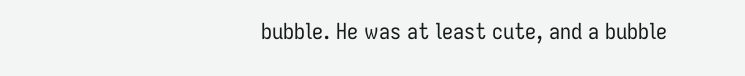bubble. He was at least cute, and a bubble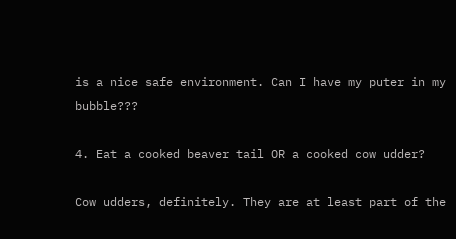is a nice safe environment. Can I have my puter in my bubble???

4. Eat a cooked beaver tail OR a cooked cow udder?

Cow udders, definitely. They are at least part of the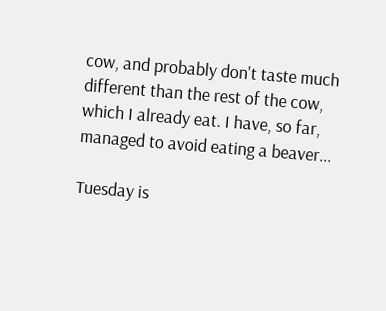cow, and probably don't taste much different than the rest of the cow, which I already eat. I have, so far, managed to avoid eating a beaver...

Tuesday is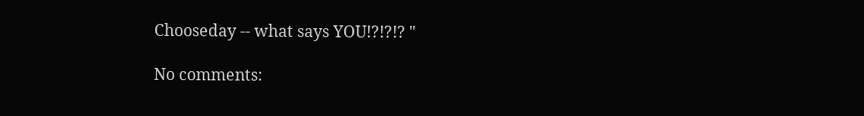Chooseday -- what says YOU!?!?!? "

No comments: